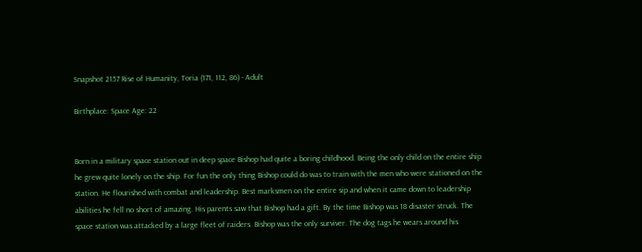Snapshot 2157 Rise of Humanity, Toria (171, 112, 86) - Adult

Birthplace: Space Age: 22


Born in a military space station out in deep space Bishop had quite a boring childhood. Being the only child on the entire ship he grew quite lonely on the ship. For fun the only thing Bishop could do was to train with the men who were stationed on the station. He flourished with combat and leadership. Best marksmen on the entire sip and when it came down to leadership abilities he fell no short of amazing. His parents saw that Bishop had a gift. By the time Bishop was 18 disaster struck. The space station was attacked by a large fleet of raiders. Bishop was the only surviver. The dog tags he wears around his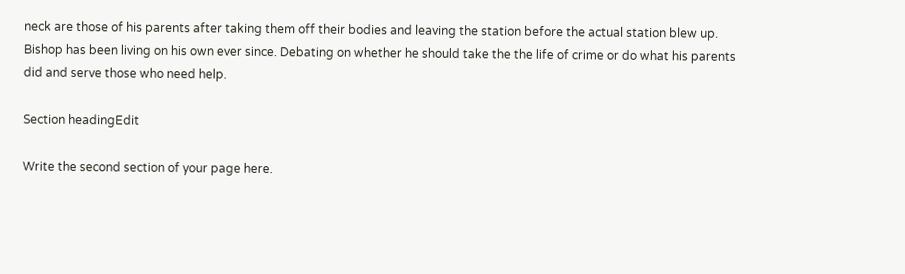neck are those of his parents after taking them off their bodies and leaving the station before the actual station blew up. Bishop has been living on his own ever since. Debating on whether he should take the the life of crime or do what his parents did and serve those who need help.

Section headingEdit

Write the second section of your page here.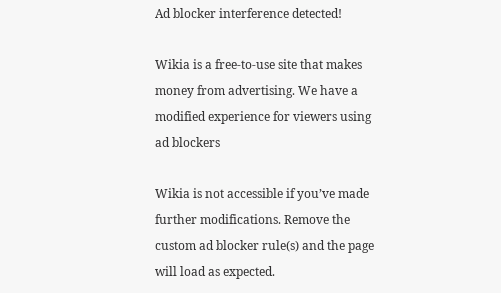Ad blocker interference detected!

Wikia is a free-to-use site that makes money from advertising. We have a modified experience for viewers using ad blockers

Wikia is not accessible if you’ve made further modifications. Remove the custom ad blocker rule(s) and the page will load as expected.